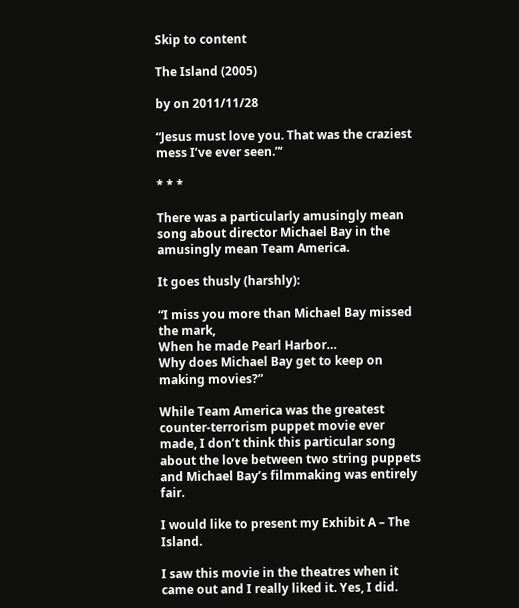Skip to content

The Island (2005)

by on 2011/11/28

“Jesus must love you. That was the craziest mess I’ve ever seen.”‘

* * *

There was a particularly amusingly mean song about director Michael Bay in the amusingly mean Team America.

It goes thusly (harshly):

“I miss you more than Michael Bay missed the mark,
When he made Pearl Harbor…
Why does Michael Bay get to keep on making movies?”

While Team America was the greatest counter-terrorism puppet movie ever made, I don’t think this particular song about the love between two string puppets and Michael Bay’s filmmaking was entirely fair.

I would like to present my Exhibit A – The Island.

I saw this movie in the theatres when it came out and I really liked it. Yes, I did.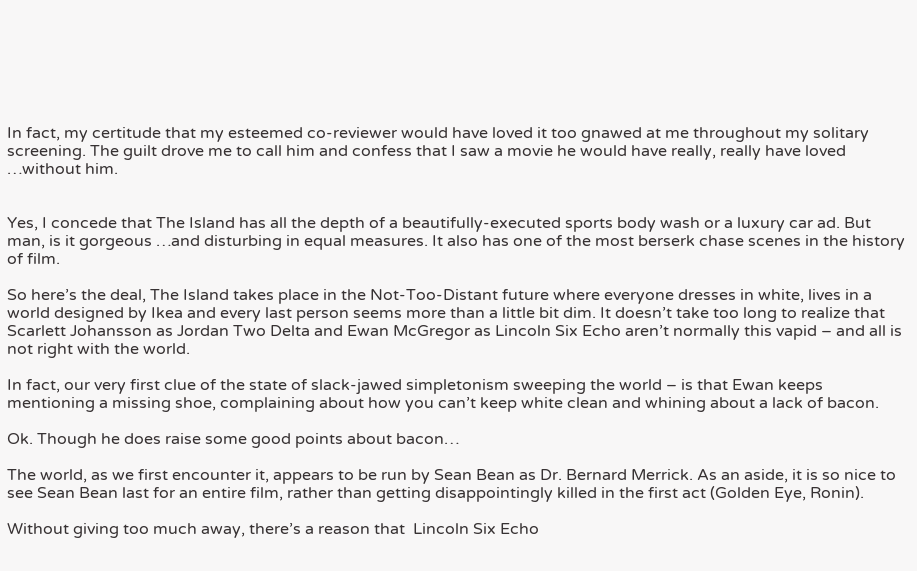In fact, my certitude that my esteemed co-reviewer would have loved it too gnawed at me throughout my solitary screening. The guilt drove me to call him and confess that I saw a movie he would have really, really have loved …without him.


Yes, I concede that The Island has all the depth of a beautifully-executed sports body wash or a luxury car ad. But man, is it gorgeous …and disturbing in equal measures. It also has one of the most berserk chase scenes in the history of film.

So here’s the deal, The Island takes place in the Not-Too-Distant future where everyone dresses in white, lives in a world designed by Ikea and every last person seems more than a little bit dim. It doesn’t take too long to realize that Scarlett Johansson as Jordan Two Delta and Ewan McGregor as Lincoln Six Echo aren’t normally this vapid – and all is not right with the world.

In fact, our very first clue of the state of slack-jawed simpletonism sweeping the world – is that Ewan keeps mentioning a missing shoe, complaining about how you can’t keep white clean and whining about a lack of bacon.

Ok. Though he does raise some good points about bacon…

The world, as we first encounter it, appears to be run by Sean Bean as Dr. Bernard Merrick. As an aside, it is so nice to see Sean Bean last for an entire film, rather than getting disappointingly killed in the first act (Golden Eye, Ronin).

Without giving too much away, there’s a reason that  Lincoln Six Echo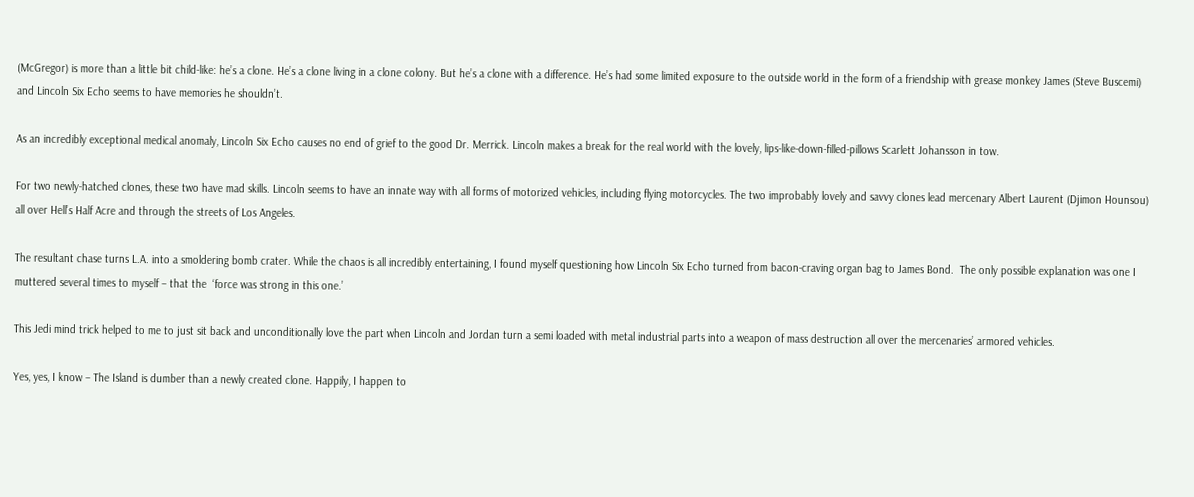(McGregor) is more than a little bit child-like: he’s a clone. He’s a clone living in a clone colony. But he’s a clone with a difference. He’s had some limited exposure to the outside world in the form of a friendship with grease monkey James (Steve Buscemi) and Lincoln Six Echo seems to have memories he shouldn’t.

As an incredibly exceptional medical anomaly, Lincoln Six Echo causes no end of grief to the good Dr. Merrick. Lincoln makes a break for the real world with the lovely, lips-like-down-filled-pillows Scarlett Johansson in tow.

For two newly-hatched clones, these two have mad skills. Lincoln seems to have an innate way with all forms of motorized vehicles, including flying motorcycles. The two improbably lovely and savvy clones lead mercenary Albert Laurent (Djimon Hounsou) all over Hell’s Half Acre and through the streets of Los Angeles.

The resultant chase turns L.A. into a smoldering bomb crater. While the chaos is all incredibly entertaining, I found myself questioning how Lincoln Six Echo turned from bacon-craving organ bag to James Bond.  The only possible explanation was one I muttered several times to myself – that the  ‘force was strong in this one.’

This Jedi mind trick helped to me to just sit back and unconditionally love the part when Lincoln and Jordan turn a semi loaded with metal industrial parts into a weapon of mass destruction all over the mercenaries’ armored vehicles.

Yes, yes, I know – The Island is dumber than a newly created clone. Happily, I happen to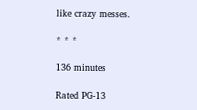like crazy messes.

* * *

136 minutes

Rated PG-13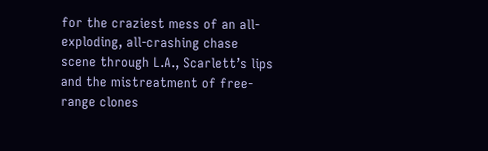for the craziest mess of an all-exploding, all-crashing chase scene through L.A., Scarlett’s lips and the mistreatment of free-range clones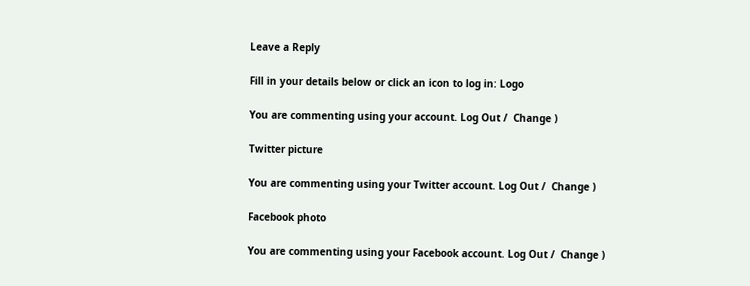Leave a Reply

Fill in your details below or click an icon to log in: Logo

You are commenting using your account. Log Out /  Change )

Twitter picture

You are commenting using your Twitter account. Log Out /  Change )

Facebook photo

You are commenting using your Facebook account. Log Out /  Change )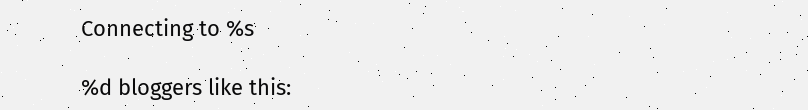Connecting to %s

%d bloggers like this: